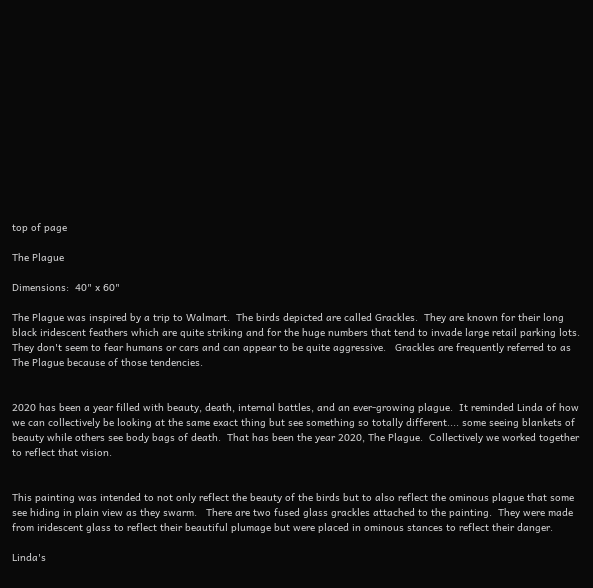top of page

The Plague

Dimensions:  40" x 60"

The Plague was inspired by a trip to Walmart.  The birds depicted are called Grackles.  They are known for their long black iridescent feathers which are quite striking and for the huge numbers that tend to invade large retail parking lots.  They don't seem to fear humans or cars and can appear to be quite aggressive.   Grackles are frequently referred to as The Plague because of those tendencies.


2020 has been a year filled with beauty, death, internal battles, and an ever-growing plague.  It reminded Linda of how we can collectively be looking at the same exact thing but see something so totally different.... some seeing blankets of beauty while others see body bags of death.  That has been the year 2020, The Plague.  Collectively we worked together to reflect that vision.


This painting was intended to not only reflect the beauty of the birds but to also reflect the ominous plague that some see hiding in plain view as they swarm.   There are two fused glass grackles attached to the painting.  They were made from iridescent glass to reflect their beautiful plumage but were placed in ominous stances to reflect their danger.

Linda's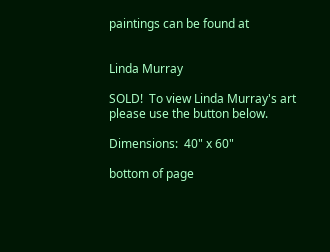paintings can be found at


Linda Murray

SOLD!  To view Linda Murray's art please use the button below.

Dimensions:  40" x 60"

bottom of page